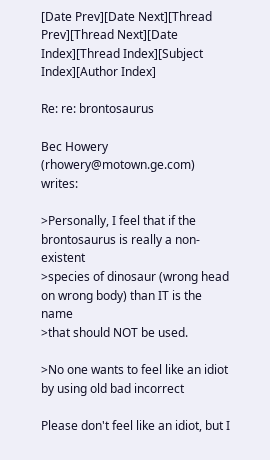[Date Prev][Date Next][Thread Prev][Thread Next][Date Index][Thread Index][Subject Index][Author Index]

Re: re: brontosaurus

Bec Howery (rhowery@motown.ge.com) writes:

>Personally, I feel that if the brontosaurus is really a non-existent
>species of dinosaur (wrong head on wrong body) than IT is the name
>that should NOT be used.

>No one wants to feel like an idiot by using old bad incorrect

Please don't feel like an idiot, but I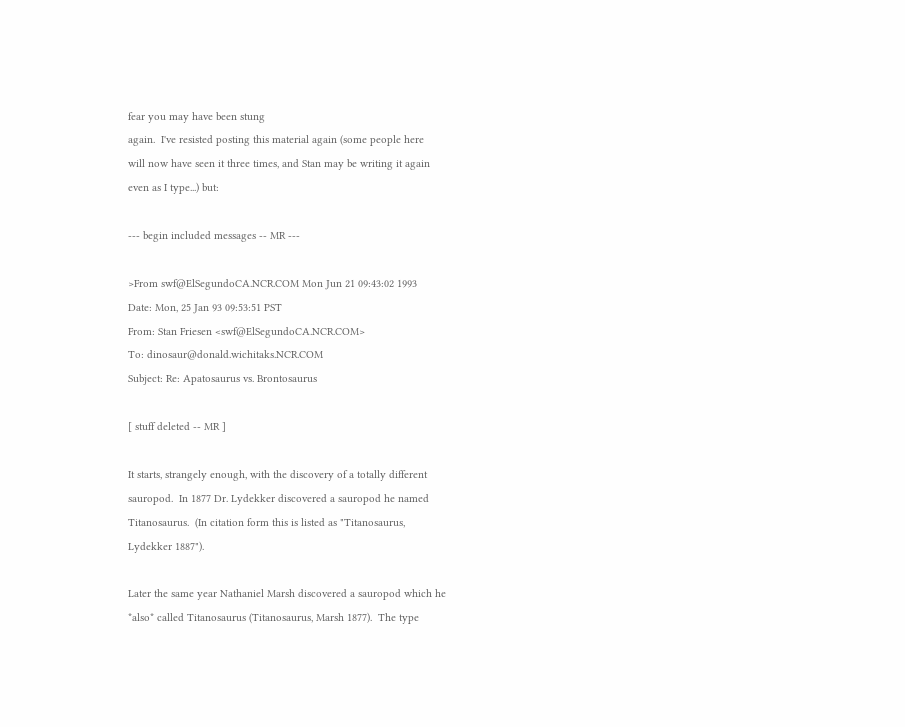fear you may have been stung
again.  I've resisted posting this material again (some people here
will now have seen it three times, and Stan may be writing it again
even as I type...) but:

--- begin included messages -- MR ---

>From swf@ElSegundoCA.NCR.COM Mon Jun 21 09:43:02 1993
Date: Mon, 25 Jan 93 09:53:51 PST
From: Stan Friesen <swf@ElSegundoCA.NCR.COM>
To: dinosaur@donald.wichitaks.NCR.COM
Subject: Re: Apatosaurus vs. Brontosaurus

[ stuff deleted -- MR ]

It starts, strangely enough, with the discovery of a totally different
sauropod.  In 1877 Dr. Lydekker discovered a sauropod he named
Titanosaurus.  (In citation form this is listed as "Titanosaurus,
Lydekker 1887").

Later the same year Nathaniel Marsh discovered a sauropod which he
*also* called Titanosaurus (Titanosaurus, Marsh 1877).  The type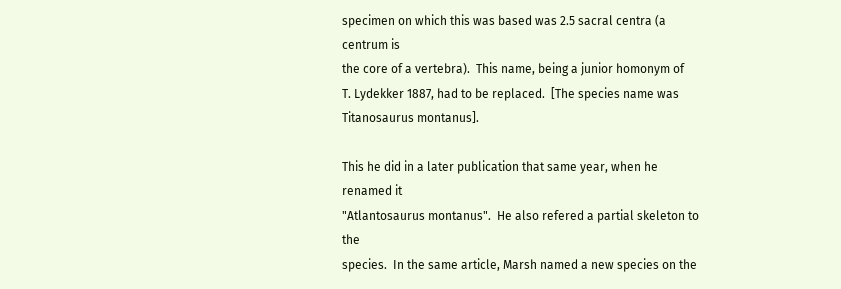specimen on which this was based was 2.5 sacral centra (a centrum is
the core of a vertebra).  This name, being a junior homonym of
T. Lydekker 1887, had to be replaced.  [The species name was
Titanosaurus montanus].

This he did in a later publication that same year, when he renamed it
"Atlantosaurus montanus".  He also refered a partial skeleton to the
species.  In the same article, Marsh named a new species on the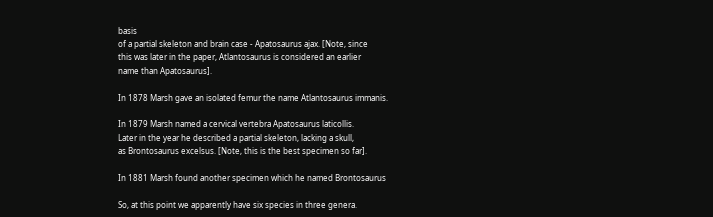basis
of a partial skeleton and brain case - Apatosaurus ajax. [Note, since
this was later in the paper, Atlantosaurus is considered an earlier
name than Apatosaurus].

In 1878 Marsh gave an isolated femur the name Atlantosaurus immanis.

In 1879 Marsh named a cervical vertebra Apatosaurus laticollis.
Later in the year he described a partial skeleton, lacking a skull,
as Brontosaurus excelsus. [Note, this is the best specimen so far].

In 1881 Marsh found another specimen which he named Brontosaurus

So, at this point we apparently have six species in three genera.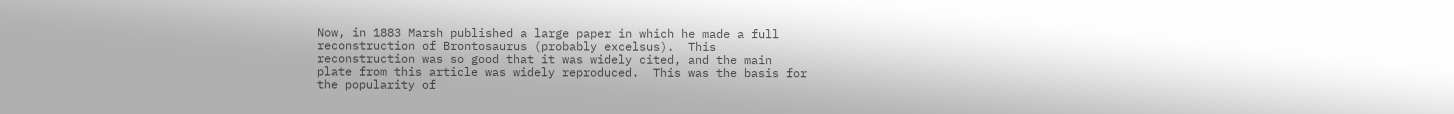Now, in 1883 Marsh published a large paper in which he made a full
reconstruction of Brontosaurus (probably excelsus).  This
reconstruction was so good that it was widely cited, and the main
plate from this article was widely reproduced.  This was the basis for
the popularity of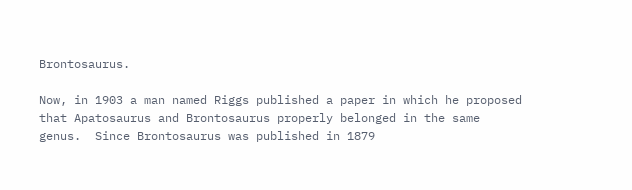Brontosaurus.

Now, in 1903 a man named Riggs published a paper in which he proposed
that Apatosaurus and Brontosaurus properly belonged in the same
genus.  Since Brontosaurus was published in 1879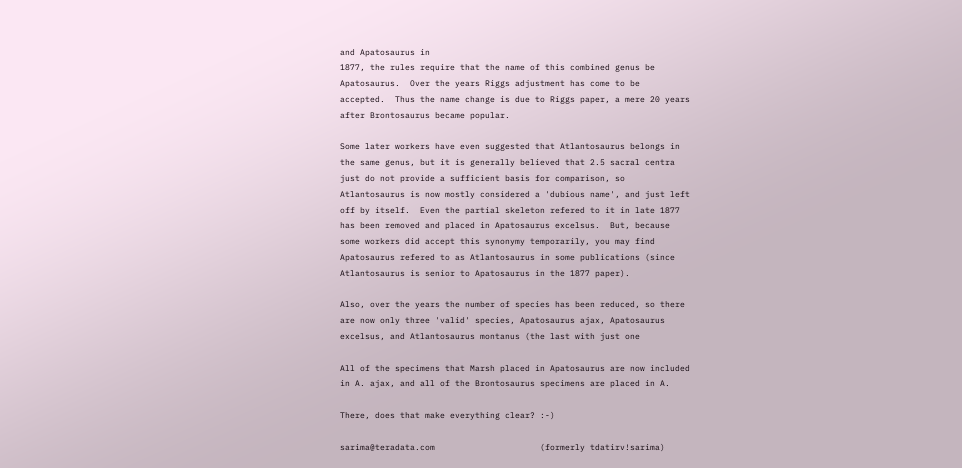and Apatosaurus in
1877, the rules require that the name of this combined genus be
Apatosaurus.  Over the years Riggs adjustment has come to be
accepted.  Thus the name change is due to Riggs paper, a mere 20 years
after Brontosaurus became popular.

Some later workers have even suggested that Atlantosaurus belongs in
the same genus, but it is generally believed that 2.5 sacral centra
just do not provide a sufficient basis for comparison, so
Atlantosaurus is now mostly considered a 'dubious name', and just left
off by itself.  Even the partial skeleton refered to it in late 1877
has been removed and placed in Apatosaurus excelsus.  But, because
some workers did accept this synonymy temporarily, you may find
Apatosaurus refered to as Atlantosaurus in some publications (since
Atlantosaurus is senior to Apatosaurus in the 1877 paper).

Also, over the years the number of species has been reduced, so there
are now only three 'valid' species, Apatosaurus ajax, Apatosaurus
excelsus, and Atlantosaurus montanus (the last with just one

All of the specimens that Marsh placed in Apatosaurus are now included
in A. ajax, and all of the Brontosaurus specimens are placed in A.

There, does that make everything clear? :-)

sarima@teradata.com                     (formerly tdatirv!sarima)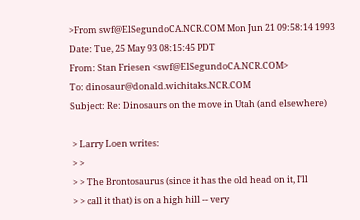>From swf@ElSegundoCA.NCR.COM Mon Jun 21 09:58:14 1993
Date: Tue, 25 May 93 08:15:45 PDT
From: Stan Friesen <swf@ElSegundoCA.NCR.COM>
To: dinosaur@donald.wichitaks.NCR.COM
Subject: Re: Dinosaurs on the move in Utah (and elsewhere)

 > Larry Loen writes:
 > >
 > > The Brontosaurus (since it has the old head on it, I'll
 > > call it that) is on a high hill -- very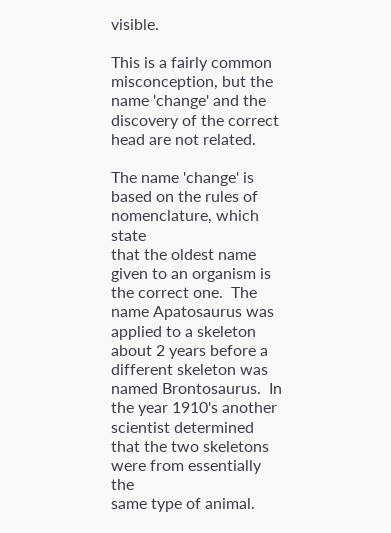visible.

This is a fairly common misconception, but the name 'change' and the
discovery of the correct head are not related.

The name 'change' is based on the rules of nomenclature, which state
that the oldest name given to an organism is the correct one.  The
name Apatosaurus was applied to a skeleton about 2 years before a
different skeleton was named Brontosaurus.  In the year 1910's another
scientist determined that the two skeletons were from essentially the
same type of animal.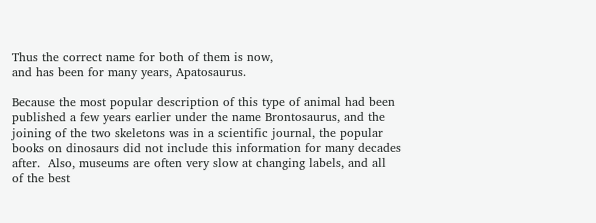Thus the correct name for both of them is now,
and has been for many years, Apatosaurus.

Because the most popular description of this type of animal had been
published a few years earlier under the name Brontosaurus, and the
joining of the two skeletons was in a scientific journal, the popular
books on dinosaurs did not include this information for many decades
after.  Also, museums are often very slow at changing labels, and all
of the best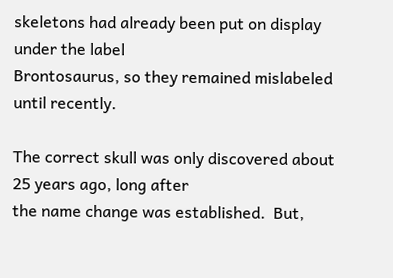skeletons had already been put on display under the label
Brontosaurus, so they remained mislabeled until recently.

The correct skull was only discovered about 25 years ago, long after
the name change was established.  But,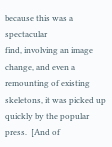because this was a spectacular
find, involving an image change, and even a remounting of existing
skeletons, it was picked up quickly by the popular press.  [And of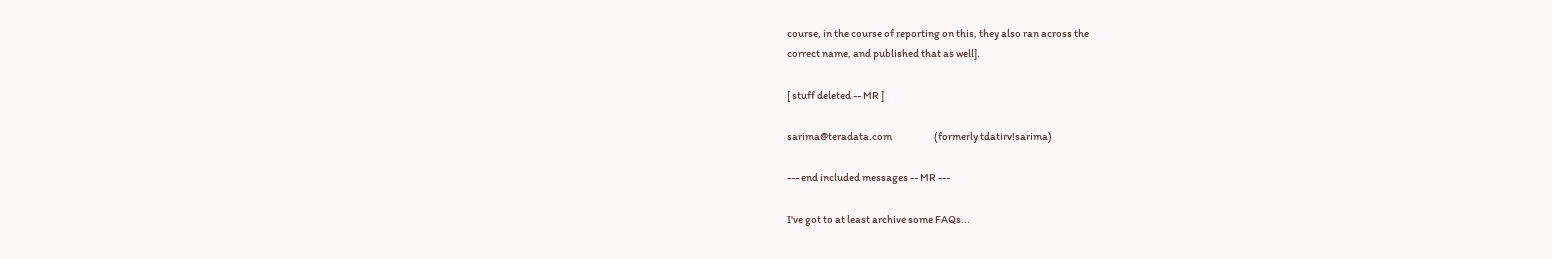course, in the course of reporting on this, they also ran across the
correct name, and published that as well].

[ stuff deleted -- MR ]

sarima@teradata.com                     (formerly tdatirv!sarima)

--- end included messages -- MR ---

I've got to at least archive some FAQs...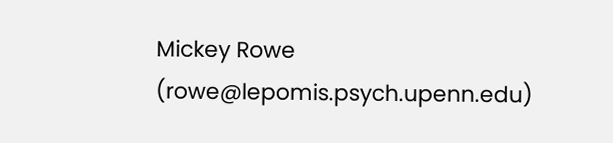Mickey Rowe     (rowe@lepomis.psych.upenn.edu)